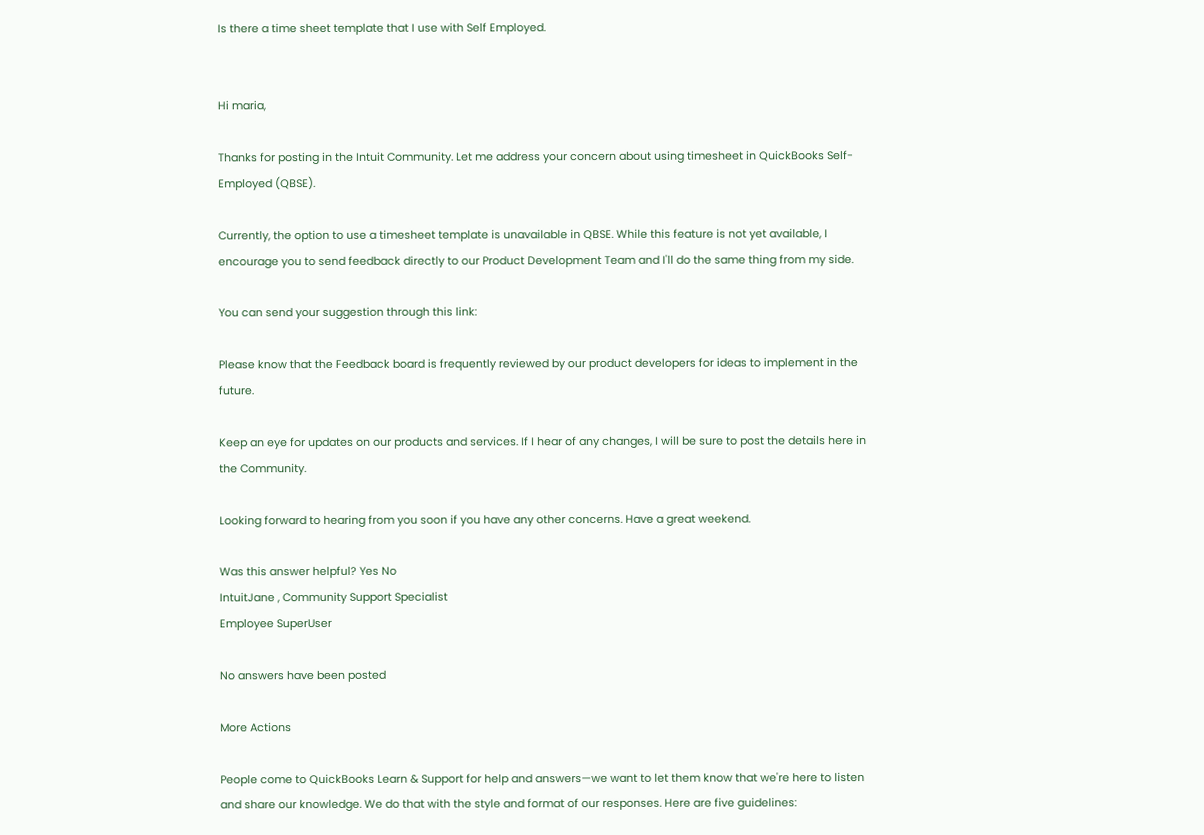Is there a time sheet template that I use with Self Employed.


Hi maria,

Thanks for posting in the Intuit Community. Let me address your concern about using timesheet in QuickBooks Self-Employed (QBSE).

Currently, the option to use a timesheet template is unavailable in QBSE. While this feature is not yet available, I encourage you to send feedback directly to our Product Development Team and I'll do the same thing from my side.

You can send your suggestion through this link:

Please know that the Feedback board is frequently reviewed by our product developers for ideas to implement in the future.

Keep an eye for updates on our products and services. If I hear of any changes, I will be sure to post the details here in the Community.

Looking forward to hearing from you soon if you have any other concerns. Have a great weekend.

Was this answer helpful? Yes No
IntuitJane , Community Support Specialist
Employee SuperUser

No answers have been posted

More Actions

People come to QuickBooks Learn & Support for help and answers—we want to let them know that we're here to listen and share our knowledge. We do that with the style and format of our responses. Here are five guidelines: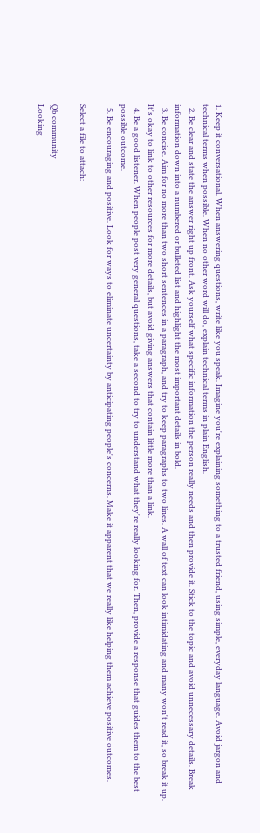1. Keep it conversational. When answering questions, write like you speak. Imagine you're explaining something to a trusted friend, using simple, everyday language. Avoid jargon and technical terms when possible. When no other word will do, explain technical terms in plain English.
  2. Be clear and state the answer right up front. Ask yourself what specific information the person really needs and then provide it. Stick to the topic and avoid unnecessary details. Break information down into a numbered or bulleted list and highlight the most important details in bold.
  3. Be concise. Aim for no more than two short sentences in a paragraph, and try to keep paragraphs to two lines. A wall of text can look intimidating and many won't read it, so break it up. It's okay to link to other resources for more details, but avoid giving answers that contain little more than a link.
  4. Be a good listener. When people post very general questions, take a second to try to understand what they're really looking for. Then, provide a response that guides them to the best possible outcome.
  5. Be encouraging and positive. Look for ways to eliminate uncertainty by anticipating people's concerns. Make it apparent that we really like helping them achieve positive outcomes.

Select a file to attach:

Qb community
Looking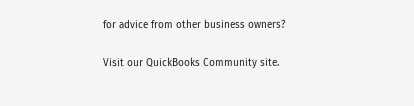for advice from other business owners?

Visit our QuickBooks Community site.